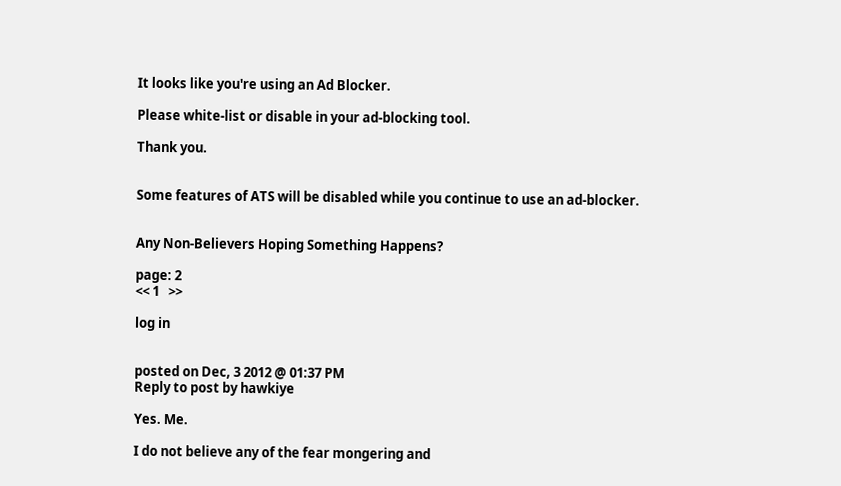It looks like you're using an Ad Blocker.

Please white-list or disable in your ad-blocking tool.

Thank you.


Some features of ATS will be disabled while you continue to use an ad-blocker.


Any Non-Believers Hoping Something Happens?

page: 2
<< 1   >>

log in


posted on Dec, 3 2012 @ 01:37 PM
Reply to post by hawkiye

Yes. Me.

I do not believe any of the fear mongering and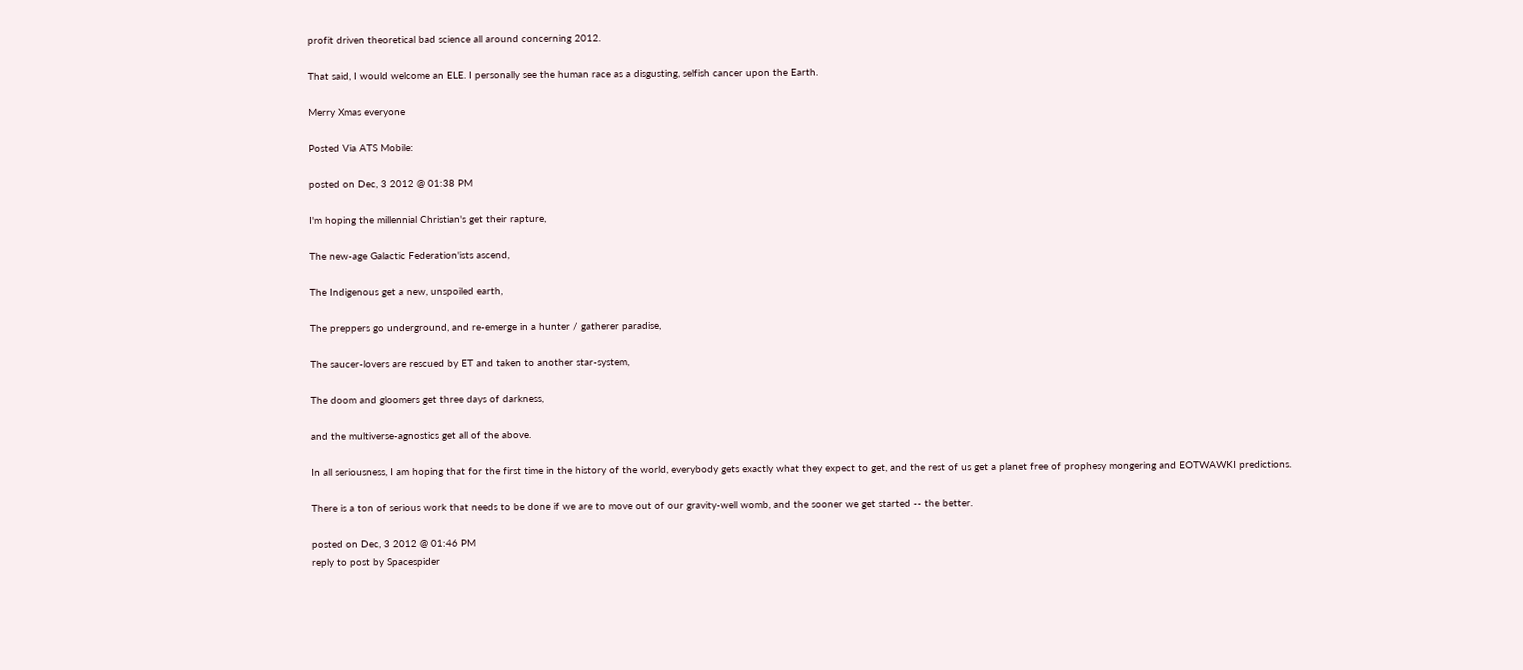profit driven theoretical bad science all around concerning 2012.

That said, I would welcome an ELE. I personally see the human race as a disgusting, selfish cancer upon the Earth.

Merry Xmas everyone

Posted Via ATS Mobile:

posted on Dec, 3 2012 @ 01:38 PM

I'm hoping the millennial Christian's get their rapture,

The new-age Galactic Federation'ists ascend,

The Indigenous get a new, unspoiled earth,

The preppers go underground, and re-emerge in a hunter / gatherer paradise,

The saucer-lovers are rescued by ET and taken to another star-system,

The doom and gloomers get three days of darkness,

and the multiverse-agnostics get all of the above.

In all seriousness, I am hoping that for the first time in the history of the world, everybody gets exactly what they expect to get, and the rest of us get a planet free of prophesy mongering and EOTWAWKI predictions.

There is a ton of serious work that needs to be done if we are to move out of our gravity-well womb, and the sooner we get started -- the better.

posted on Dec, 3 2012 @ 01:46 PM
reply to post by Spacespider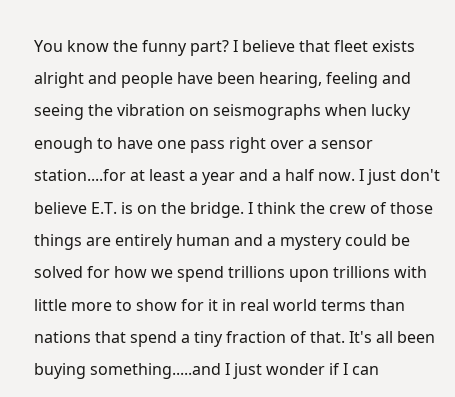You know the funny part? I believe that fleet exists alright and people have been hearing, feeling and seeing the vibration on seismographs when lucky enough to have one pass right over a sensor station....for at least a year and a half now. I just don't believe E.T. is on the bridge. I think the crew of those things are entirely human and a mystery could be solved for how we spend trillions upon trillions with little more to show for it in real world terms than nations that spend a tiny fraction of that. It's all been buying something.....and I just wonder if I can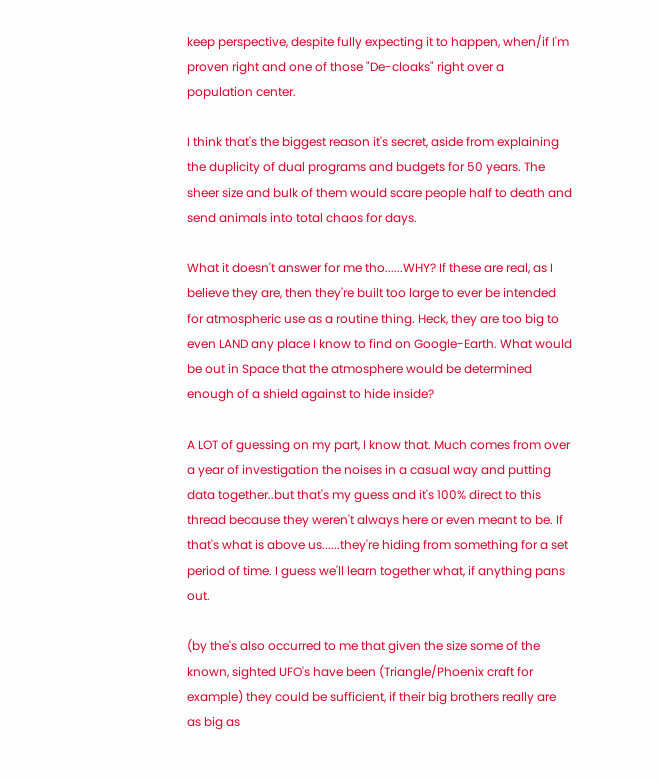keep perspective, despite fully expecting it to happen, when/if I'm proven right and one of those "De-cloaks" right over a population center.

I think that's the biggest reason it's secret, aside from explaining the duplicity of dual programs and budgets for 50 years. The sheer size and bulk of them would scare people half to death and send animals into total chaos for days.

What it doesn't answer for me tho......WHY? If these are real, as I believe they are, then they're built too large to ever be intended for atmospheric use as a routine thing. Heck, they are too big to even LAND any place I know to find on Google-Earth. What would be out in Space that the atmosphere would be determined enough of a shield against to hide inside?

A LOT of guessing on my part, I know that. Much comes from over a year of investigation the noises in a casual way and putting data together..but that's my guess and it's 100% direct to this thread because they weren't always here or even meant to be. If that's what is above us......they're hiding from something for a set period of time. I guess we'll learn together what, if anything pans out.

(by the's also occurred to me that given the size some of the known, sighted UFO's have been (Triangle/Phoenix craft for example) they could be sufficient, if their big brothers really are as big as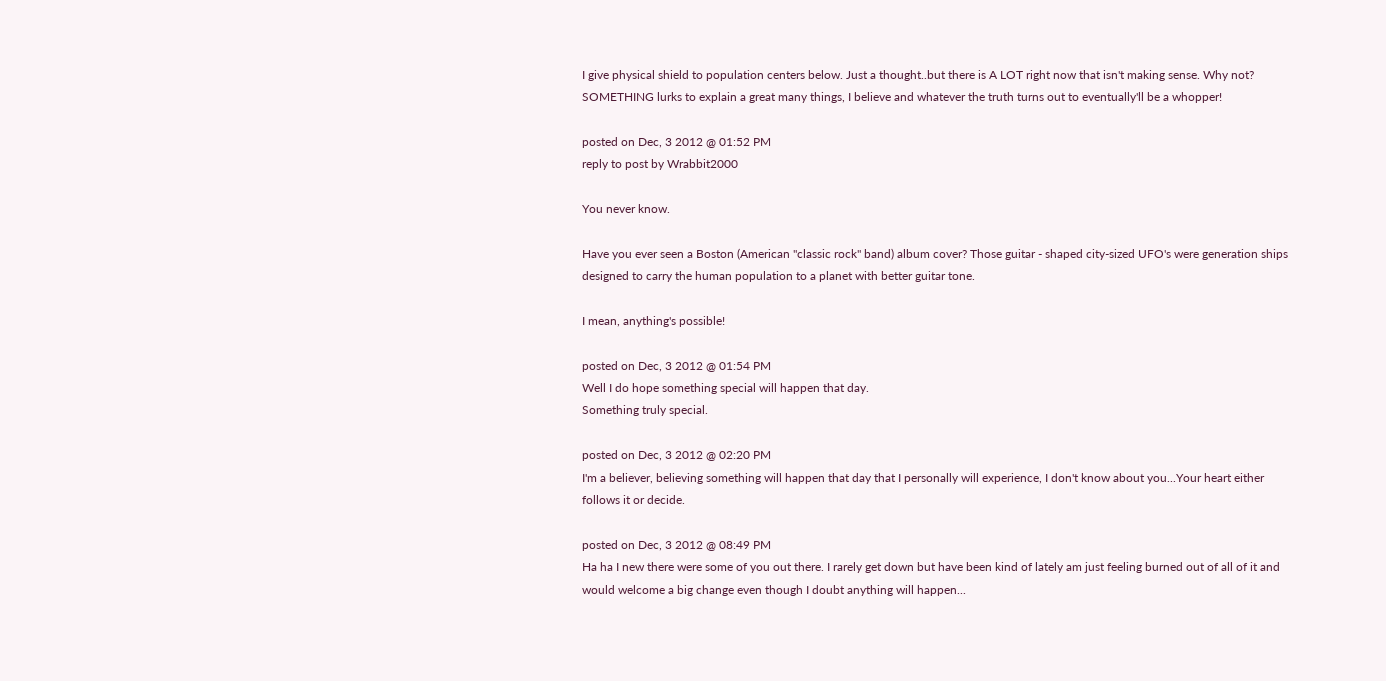I give physical shield to population centers below. Just a thought..but there is A LOT right now that isn't making sense. Why not? SOMETHING lurks to explain a great many things, I believe and whatever the truth turns out to eventually'll be a whopper!

posted on Dec, 3 2012 @ 01:52 PM
reply to post by Wrabbit2000

You never know.

Have you ever seen a Boston (American "classic rock" band) album cover? Those guitar - shaped city-sized UFO's were generation ships designed to carry the human population to a planet with better guitar tone.

I mean, anything's possible!

posted on Dec, 3 2012 @ 01:54 PM
Well I do hope something special will happen that day.
Something truly special.

posted on Dec, 3 2012 @ 02:20 PM
I'm a believer, believing something will happen that day that I personally will experience, I don't know about you...Your heart either follows it or decide.

posted on Dec, 3 2012 @ 08:49 PM
Ha ha I new there were some of you out there. I rarely get down but have been kind of lately am just feeling burned out of all of it and would welcome a big change even though I doubt anything will happen...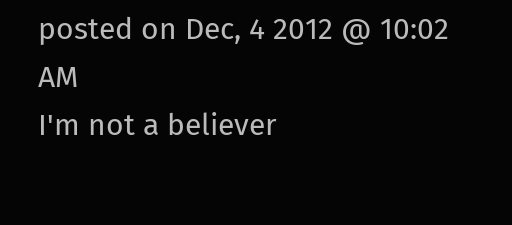posted on Dec, 4 2012 @ 10:02 AM
I'm not a believer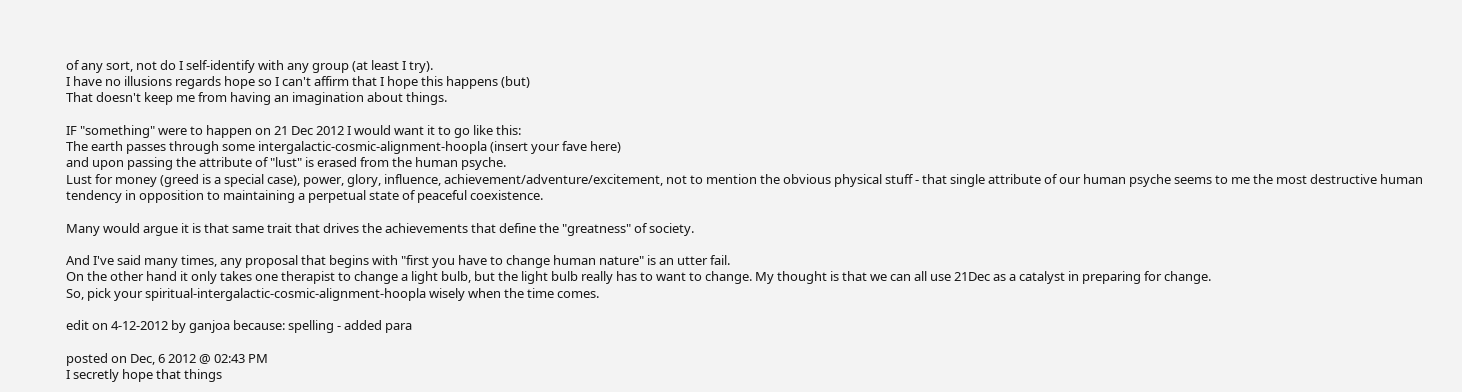of any sort, not do I self-identify with any group (at least I try).
I have no illusions regards hope so I can't affirm that I hope this happens (but)
That doesn't keep me from having an imagination about things.

IF "something" were to happen on 21 Dec 2012 I would want it to go like this:
The earth passes through some intergalactic-cosmic-alignment-hoopla (insert your fave here)
and upon passing the attribute of "lust" is erased from the human psyche.
Lust for money (greed is a special case), power, glory, influence, achievement/adventure/excitement, not to mention the obvious physical stuff - that single attribute of our human psyche seems to me the most destructive human tendency in opposition to maintaining a perpetual state of peaceful coexistence.

Many would argue it is that same trait that drives the achievements that define the "greatness" of society.

And I've said many times, any proposal that begins with "first you have to change human nature" is an utter fail.
On the other hand it only takes one therapist to change a light bulb, but the light bulb really has to want to change. My thought is that we can all use 21Dec as a catalyst in preparing for change.
So, pick your spiritual-intergalactic-cosmic-alignment-hoopla wisely when the time comes.

edit on 4-12-2012 by ganjoa because: spelling - added para

posted on Dec, 6 2012 @ 02:43 PM
I secretly hope that things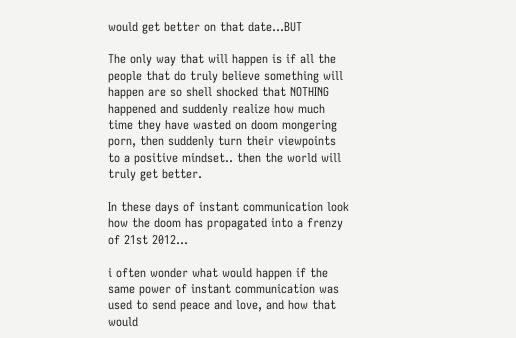would get better on that date...BUT

The only way that will happen is if all the people that do truly believe something will happen are so shell shocked that NOTHING happened and suddenly realize how much time they have wasted on doom mongering porn, then suddenly turn their viewpoints to a positive mindset.. then the world will truly get better.

In these days of instant communication look how the doom has propagated into a frenzy of 21st 2012...

i often wonder what would happen if the same power of instant communication was used to send peace and love, and how that would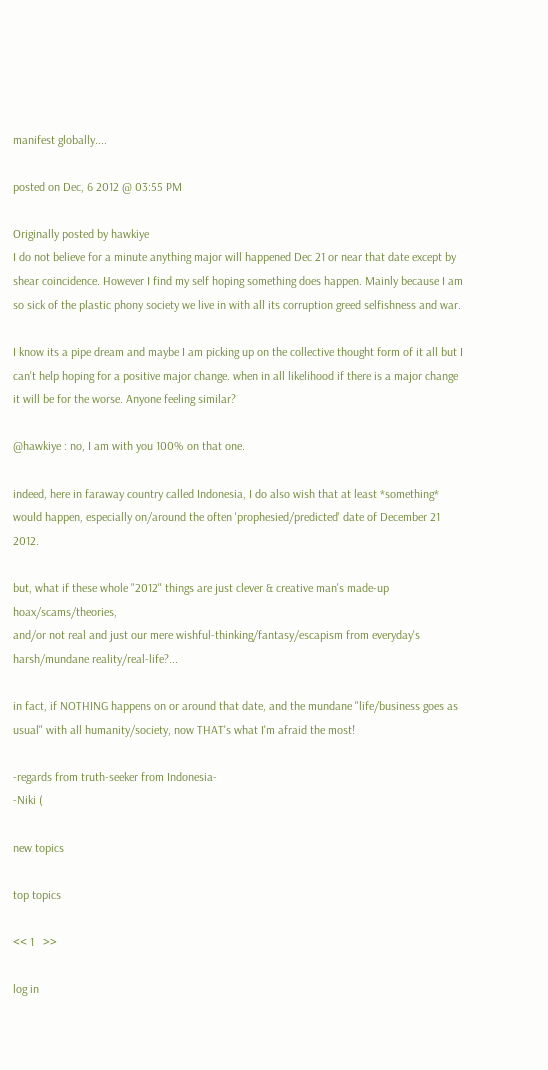manifest globally....

posted on Dec, 6 2012 @ 03:55 PM

Originally posted by hawkiye
I do not believe for a minute anything major will happened Dec 21 or near that date except by shear coincidence. However I find my self hoping something does happen. Mainly because I am so sick of the plastic phony society we live in with all its corruption greed selfishness and war.

I know its a pipe dream and maybe I am picking up on the collective thought form of it all but I can't help hoping for a positive major change. when in all likelihood if there is a major change it will be for the worse. Anyone feeling similar?

@hawkiye : no, I am with you 100% on that one.

indeed, here in faraway country called Indonesia, I do also wish that at least *something* would happen, especially on/around the often 'prophesied/predicted' date of December 21 2012.

but, what if these whole "2012" things are just clever & creative man's made-up hoax/scams/theories,
and/or not real and just our mere wishful-thinking/fantasy/escapism from everyday's harsh/mundane reality/real-life?...

in fact, if NOTHING happens on or around that date, and the mundane "life/business goes as usual" with all humanity/society, now THAT's what I'm afraid the most!

-regards from truth-seeker from Indonesia-
-Niki (

new topics

top topics

<< 1   >>

log in